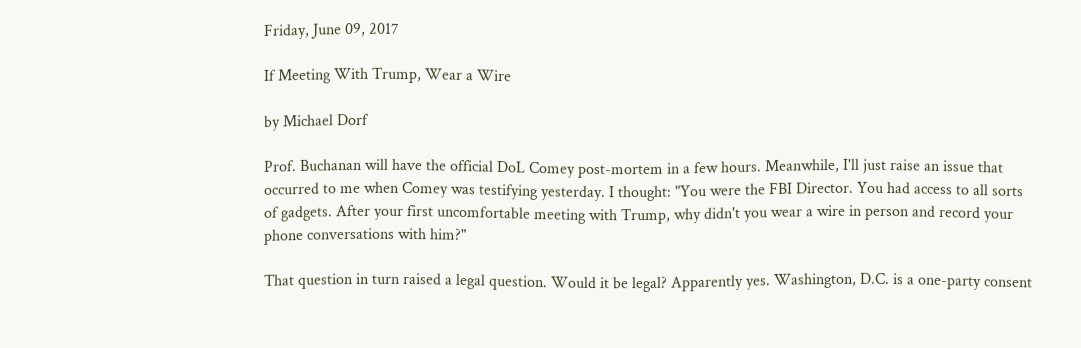Friday, June 09, 2017

If Meeting With Trump, Wear a Wire

by Michael Dorf

Prof. Buchanan will have the official DoL Comey post-mortem in a few hours. Meanwhile, I'll just raise an issue that occurred to me when Comey was testifying yesterday. I thought: "You were the FBI Director. You had access to all sorts of gadgets. After your first uncomfortable meeting with Trump, why didn't you wear a wire in person and record your phone conversations with him?"

That question in turn raised a legal question. Would it be legal? Apparently yes. Washington, D.C. is a one-party consent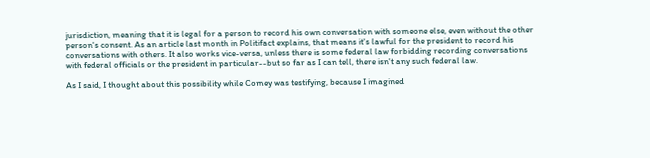jurisdiction, meaning that it is legal for a person to record his own conversation with someone else, even without the other person's consent. As an article last month in Politifact explains, that means it's lawful for the president to record his conversations with others. It also works vice-versa, unless there is some federal law forbidding recording conversations with federal officials or the president in particular--but so far as I can tell, there isn't any such federal law.

As I said, I thought about this possibility while Comey was testifying, because I imagined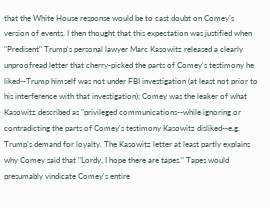that the White House response would be to cast doubt on Comey's version of events. I then thought that this expectation was justified when "Predisent" Trump's personal lawyer Marc Kasowitz released a clearly unproofread letter that cherry-picked the parts of Comey's testimony he liked--Trump himself was not under FBI investigation (at least not prior to his interference with that investigation); Comey was the leaker of what Kasowitz described as "privileged communications--while ignoring or contradicting the parts of Comey's testimony Kasowitz disliked--e.g. Trump's demand for loyalty. The Kasowitz letter at least partly explains why Comey said that "Lordy, I hope there are tapes." Tapes would presumably vindicate Comey's entire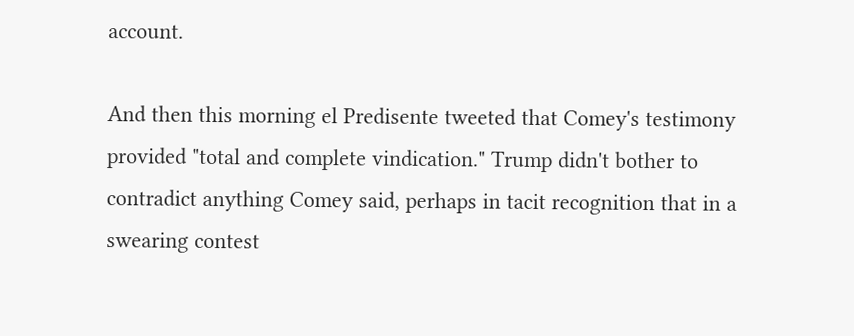account.

And then this morning el Predisente tweeted that Comey's testimony provided "total and complete vindication." Trump didn't bother to contradict anything Comey said, perhaps in tacit recognition that in a swearing contest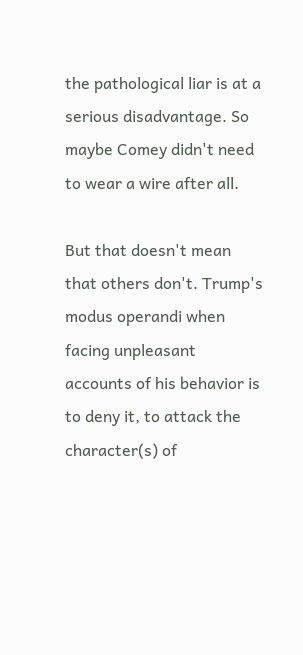the pathological liar is at a serious disadvantage. So maybe Comey didn't need to wear a wire after all.

But that doesn't mean that others don't. Trump's modus operandi when facing unpleasant accounts of his behavior is to deny it, to attack the character(s) of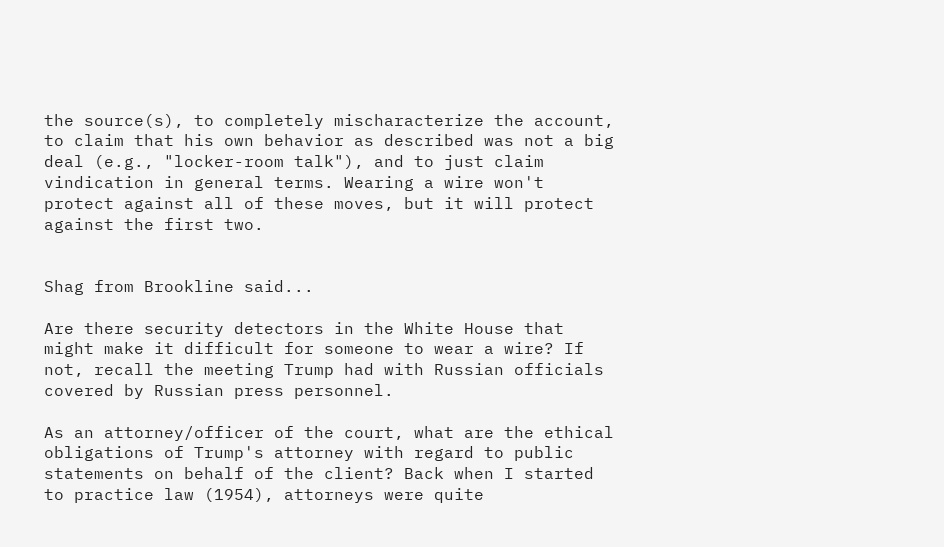the source(s), to completely mischaracterize the account, to claim that his own behavior as described was not a big deal (e.g., "locker-room talk"), and to just claim vindication in general terms. Wearing a wire won't protect against all of these moves, but it will protect against the first two.


Shag from Brookline said...

Are there security detectors in the White House that might make it difficult for someone to wear a wire? If not, recall the meeting Trump had with Russian officials covered by Russian press personnel.

As an attorney/officer of the court, what are the ethical obligations of Trump's attorney with regard to public statements on behalf of the client? Back when I started to practice law (1954), attorneys were quite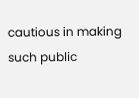cautious in making such public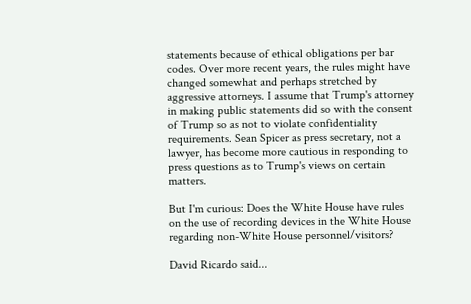statements because of ethical obligations per bar codes. Over more recent years, the rules might have changed somewhat and perhaps stretched by aggressive attorneys. I assume that Trump's attorney in making public statements did so with the consent of Trump so as not to violate confidentiality requirements. Sean Spicer as press secretary, not a lawyer, has become more cautious in responding to press questions as to Trump's views on certain matters.

But I'm curious: Does the White House have rules on the use of recording devices in the White House regarding non-White House personnel/visitors?

David Ricardo said...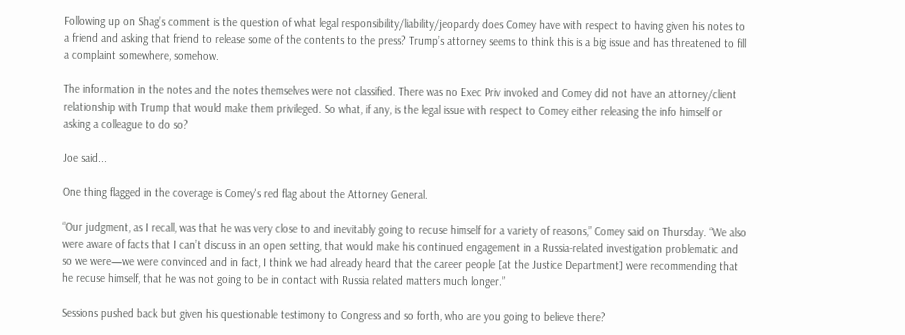Following up on Shag’s comment is the question of what legal responsibility/liability/jeopardy does Comey have with respect to having given his notes to a friend and asking that friend to release some of the contents to the press? Trump’s attorney seems to think this is a big issue and has threatened to fill a complaint somewhere, somehow.

The information in the notes and the notes themselves were not classified. There was no Exec Priv invoked and Comey did not have an attorney/client relationship with Trump that would make them privileged. So what, if any, is the legal issue with respect to Comey either releasing the info himself or asking a colleague to do so?

Joe said...

One thing flagged in the coverage is Comey's red flag about the Attorney General.

“Our judgment, as I recall, was that he was very close to and inevitably going to recuse himself for a variety of reasons,” Comey said on Thursday. “We also were aware of facts that I can’t discuss in an open setting, that would make his continued engagement in a Russia-related investigation problematic and so we were—we were convinced and in fact, I think we had already heard that the career people [at the Justice Department] were recommending that he recuse himself, that he was not going to be in contact with Russia related matters much longer.”

Sessions pushed back but given his questionable testimony to Congress and so forth, who are you going to believe there?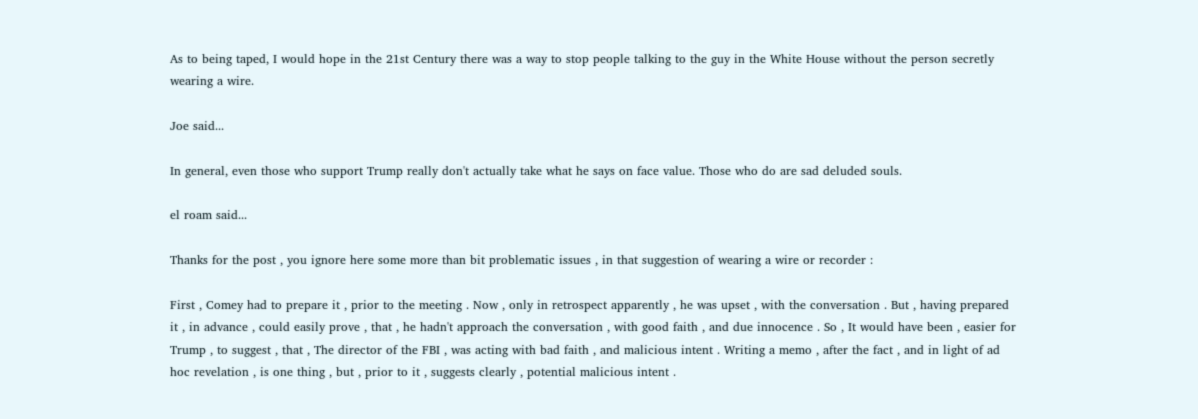As to being taped, I would hope in the 21st Century there was a way to stop people talking to the guy in the White House without the person secretly wearing a wire.

Joe said...

In general, even those who support Trump really don't actually take what he says on face value. Those who do are sad deluded souls.

el roam said...

Thanks for the post , you ignore here some more than bit problematic issues , in that suggestion of wearing a wire or recorder :

First , Comey had to prepare it , prior to the meeting . Now , only in retrospect apparently , he was upset , with the conversation . But , having prepared it , in advance , could easily prove , that , he hadn't approach the conversation , with good faith , and due innocence . So , It would have been , easier for Trump , to suggest , that , The director of the FBI , was acting with bad faith , and malicious intent . Writing a memo , after the fact , and in light of ad hoc revelation , is one thing , but , prior to it , suggests clearly , potential malicious intent .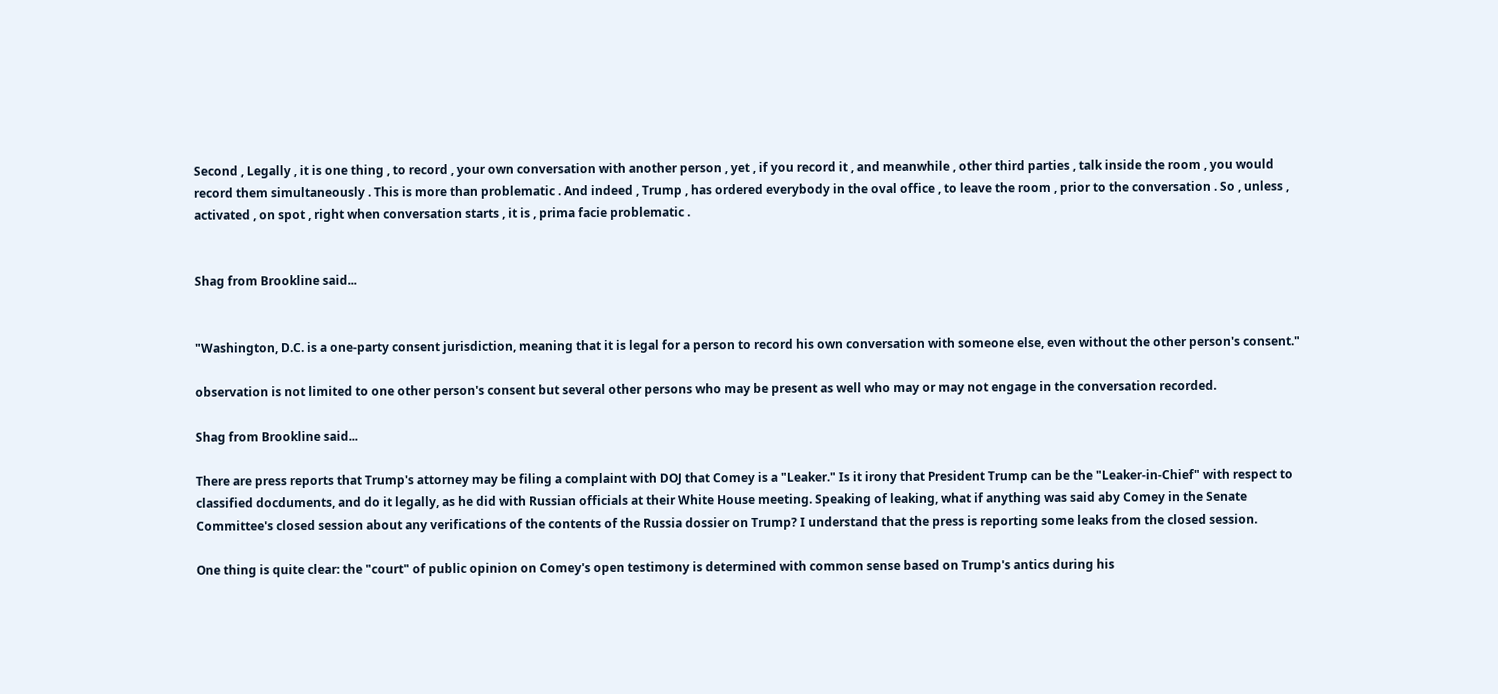Second , Legally , it is one thing , to record , your own conversation with another person , yet , if you record it , and meanwhile , other third parties , talk inside the room , you would record them simultaneously . This is more than problematic . And indeed , Trump , has ordered everybody in the oval office , to leave the room , prior to the conversation . So , unless , activated , on spot , right when conversation starts , it is , prima facie problematic .


Shag from Brookline said...


"Washington, D.C. is a one-party consent jurisdiction, meaning that it is legal for a person to record his own conversation with someone else, even without the other person's consent."

observation is not limited to one other person's consent but several other persons who may be present as well who may or may not engage in the conversation recorded.

Shag from Brookline said...

There are press reports that Trump's attorney may be filing a complaint with DOJ that Comey is a "Leaker." Is it irony that President Trump can be the "Leaker-in-Chief" with respect to classified docduments, and do it legally, as he did with Russian officials at their White House meeting. Speaking of leaking, what if anything was said aby Comey in the Senate Committee's closed session about any verifications of the contents of the Russia dossier on Trump? I understand that the press is reporting some leaks from the closed session.

One thing is quite clear: the "court" of public opinion on Comey's open testimony is determined with common sense based on Trump's antics during his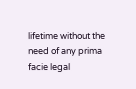lifetime without the need of any prima facie legal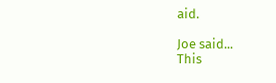aid.

Joe said...
This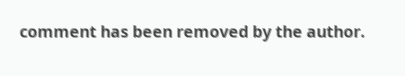comment has been removed by the author.